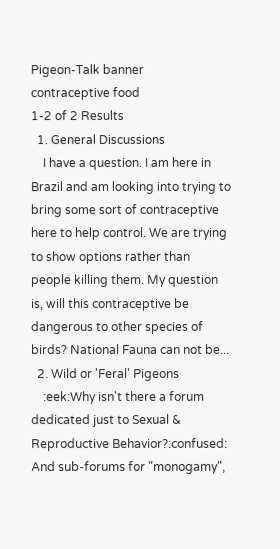Pigeon-Talk banner
contraceptive food
1-2 of 2 Results
  1. General Discussions
    I have a question. I am here in Brazil and am looking into trying to bring some sort of contraceptive here to help control. We are trying to show options rather than people killing them. My question is, will this contraceptive be dangerous to other species of birds? National Fauna can not be...
  2. Wild or 'Feral' Pigeons
    :eek:Why isn't there a forum dedicated just to Sexual & Reproductive Behavior?:confused: And sub-forums for "monogamy",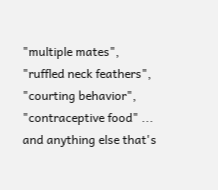"multiple mates", "ruffled neck feathers", "courting behavior", "contraceptive food" ... and anything else that's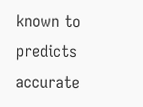known to predicts accurate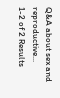Q&A about sex and reproductive...
1-2 of 2 Results